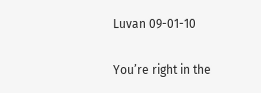Luvan 09-01-10

You’re right in the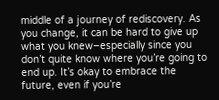middle of a journey of rediscovery. As you change, it can be hard to give up what you knew–especially since you don’t quite know where you’re going to end up. It’s okay to embrace the future, even if you’re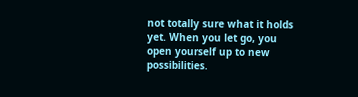not totally sure what it holds yet. When you let go, you open yourself up to new possibilities.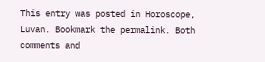This entry was posted in Horoscope, Luvan. Bookmark the permalink. Both comments and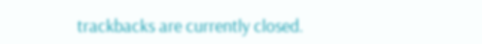trackbacks are currently closed.